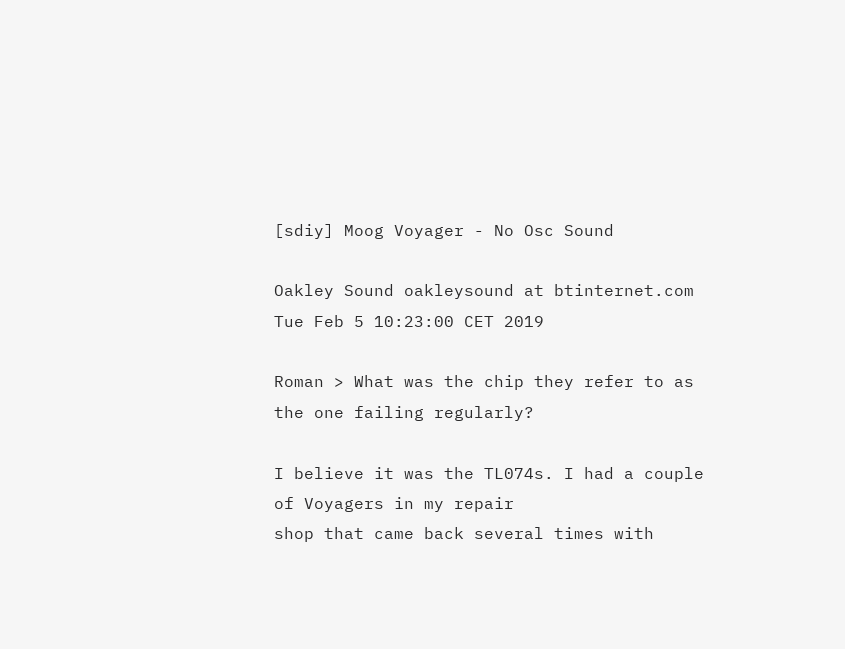[sdiy] Moog Voyager - No Osc Sound

Oakley Sound oakleysound at btinternet.com
Tue Feb 5 10:23:00 CET 2019

Roman > What was the chip they refer to as the one failing regularly?

I believe it was the TL074s. I had a couple of Voyagers in my repair
shop that came back several times with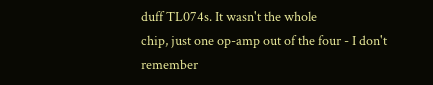duff TL074s. It wasn't the whole
chip, just one op-amp out of the four - I don't remember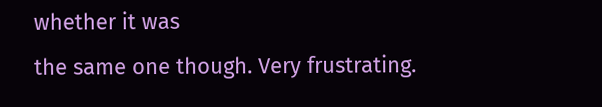whether it was
the same one though. Very frustrating.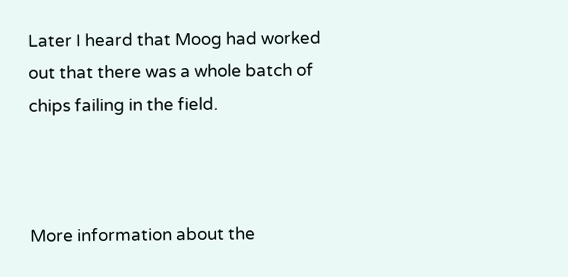Later I heard that Moog had worked out that there was a whole batch of
chips failing in the field.



More information about the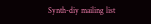Synth-diy mailing list